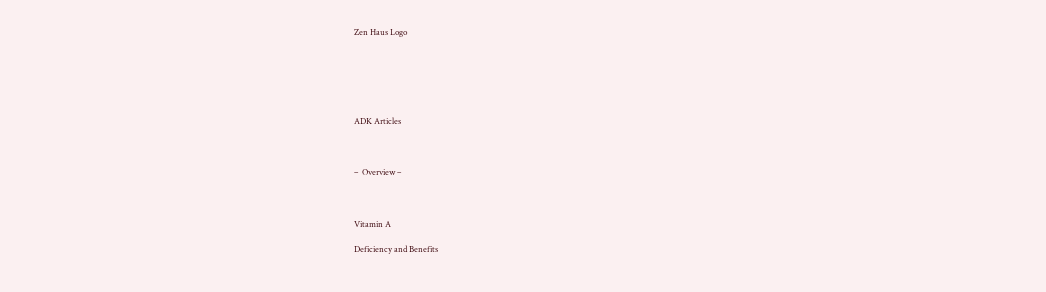Zen Haus Logo






ADK Articles



–  Overview –



Vitamin A

Deficiency and Benefits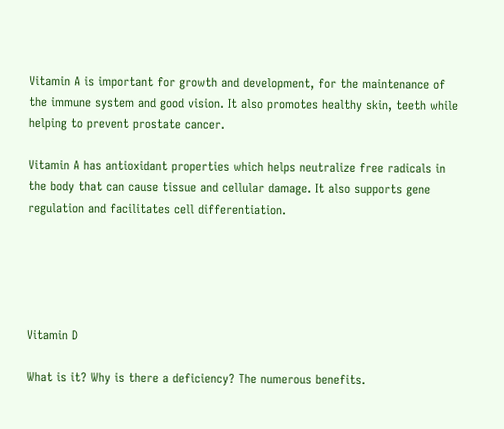Vitamin A is important for growth and development, for the maintenance of the immune system and good vision. It also promotes healthy skin, teeth while helping to prevent prostate cancer.

Vitamin A has antioxidant properties which helps neutralize free radicals in the body that can cause tissue and cellular damage. It also supports gene regulation and facilitates cell differentiation.





Vitamin D

What is it? Why is there a deficiency? The numerous benefits.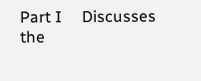Part I     Discusses the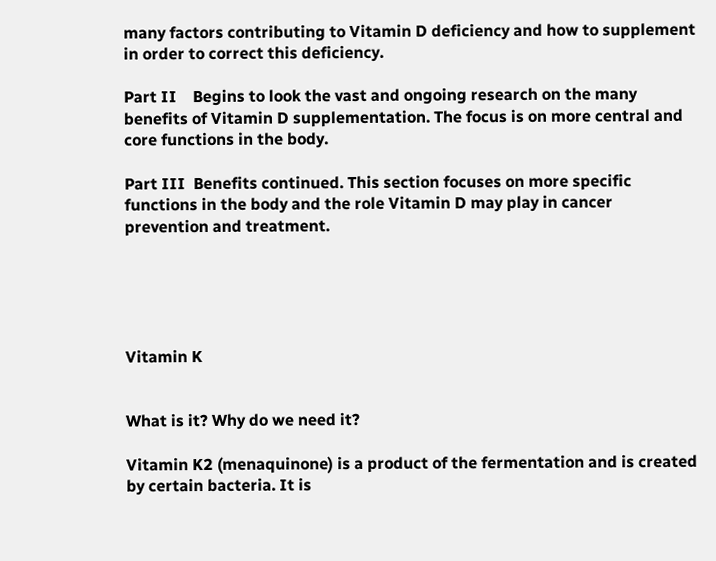many factors contributing to Vitamin D deficiency and how to supplement in order to correct this deficiency.

Part II    Begins to look the vast and ongoing research on the many benefits of Vitamin D supplementation. The focus is on more central and core functions in the body.

Part III  Benefits continued. This section focuses on more specific functions in the body and the role Vitamin D may play in cancer prevention and treatment.





Vitamin K


What is it? Why do we need it?

Vitamin K2 (menaquinone) is a product of the fermentation and is created by certain bacteria. It is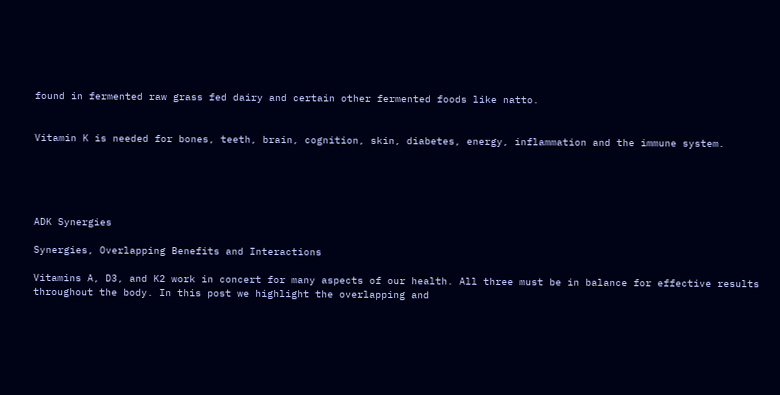found in fermented raw grass fed dairy and certain other fermented foods like natto.


Vitamin K is needed for bones, teeth, brain, cognition, skin, diabetes, energy, inflammation and the immune system.





ADK Synergies

Synergies, Overlapping Benefits and Interactions

Vitamins A, D3, and K2 work in concert for many aspects of our health. All three must be in balance for effective results throughout the body. In this post we highlight the overlapping and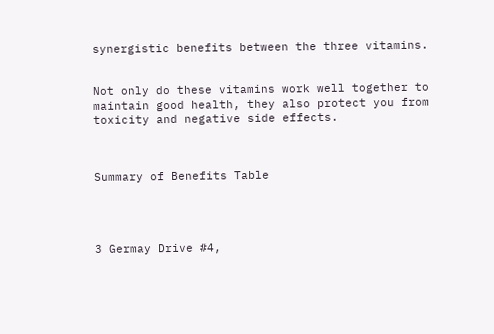synergistic benefits between the three vitamins.


Not only do these vitamins work well together to maintain good health, they also protect you from toxicity and negative side effects.



Summary of Benefits Table




3 Germay Drive #4,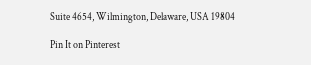Suite 4654, Wilmington, Delaware, USA 19804

Pin It on Pinterest